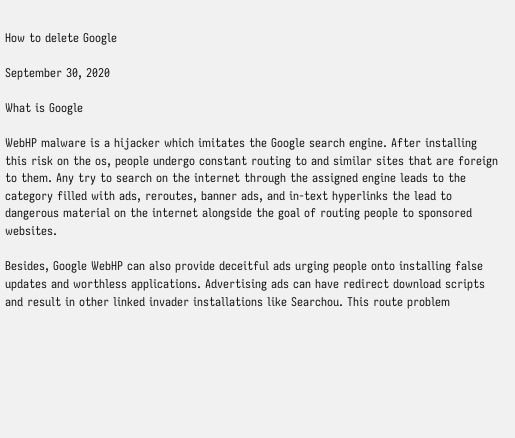How to delete Google

September 30, 2020

What is Google

WebHP malware is a hijacker which imitates the Google search engine. After installing this risk on the os, people undergo constant routing to and similar sites that are foreign to them. Any try to search on the internet through the assigned engine leads to the category filled with ads, reroutes, banner ads, and in-text hyperlinks the lead to dangerous material on the internet alongside the goal of routing people to sponsored websites.

Besides, Google WebHP can also provide deceitful ads urging people onto installing false updates and worthless applications. Advertising ads can have redirect download scripts and result in other linked invader installations like Searchou. This route problem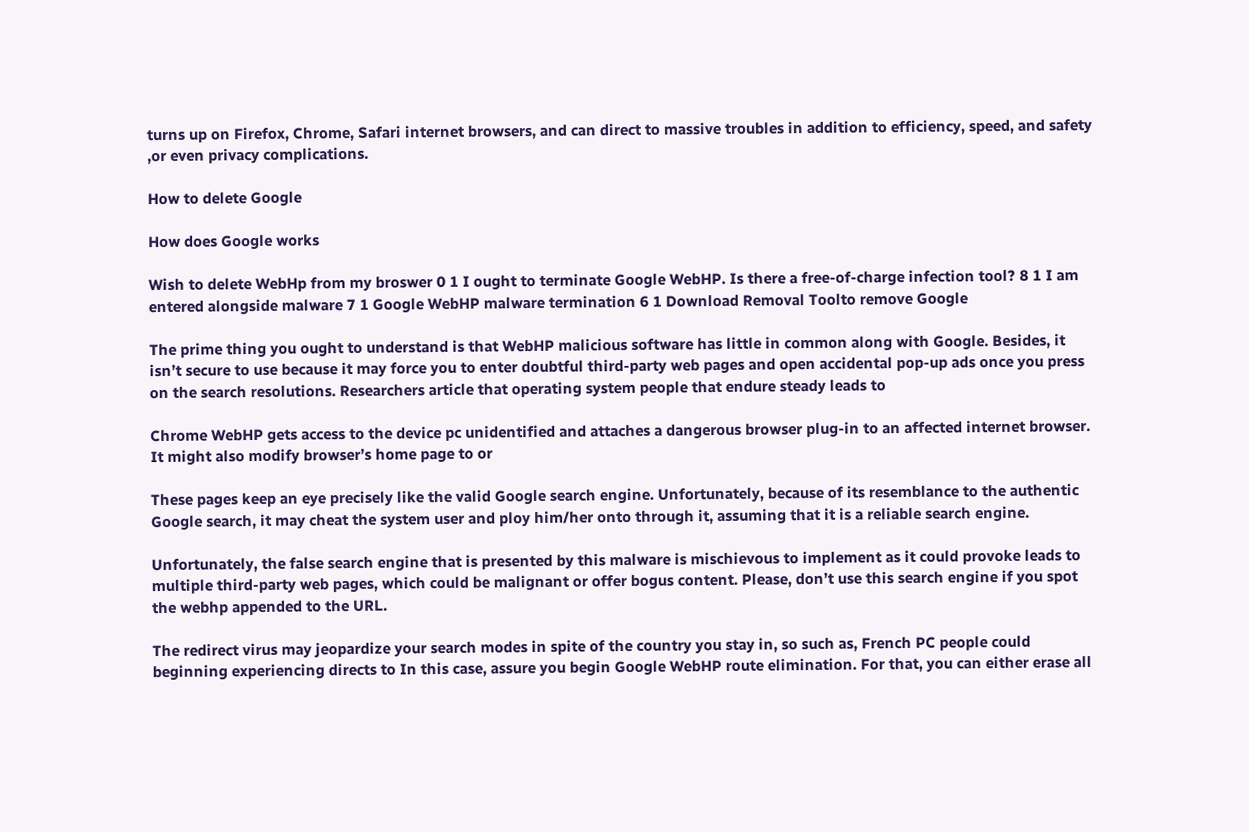turns up on Firefox, Chrome, Safari internet browsers, and can direct to massive troubles in addition to efficiency, speed, and safety ,or even privacy complications.

How to delete Google

How does Google works

Wish to delete WebHp from my broswer 0 1 I ought to terminate Google WebHP. Is there a free-of-charge infection tool? 8 1 I am entered alongside malware 7 1 Google WebHP malware termination 6 1 Download Removal Toolto remove Google

The prime thing you ought to understand is that WebHP malicious software has little in common along with Google. Besides, it isn’t secure to use because it may force you to enter doubtful third-party web pages and open accidental pop-up ads once you press on the search resolutions. Researchers article that operating system people that endure steady leads to

Chrome WebHP gets access to the device pc unidentified and attaches a dangerous browser plug-in to an affected internet browser. It might also modify browser’s home page to or

These pages keep an eye precisely like the valid Google search engine. Unfortunately, because of its resemblance to the authentic Google search, it may cheat the system user and ploy him/her onto through it, assuming that it is a reliable search engine.

Unfortunately, the false search engine that is presented by this malware is mischievous to implement as it could provoke leads to multiple third-party web pages, which could be malignant or offer bogus content. Please, don’t use this search engine if you spot the webhp appended to the URL.

The redirect virus may jeopardize your search modes in spite of the country you stay in, so such as, French PC people could beginning experiencing directs to In this case, assure you begin Google WebHP route elimination. For that, you can either erase all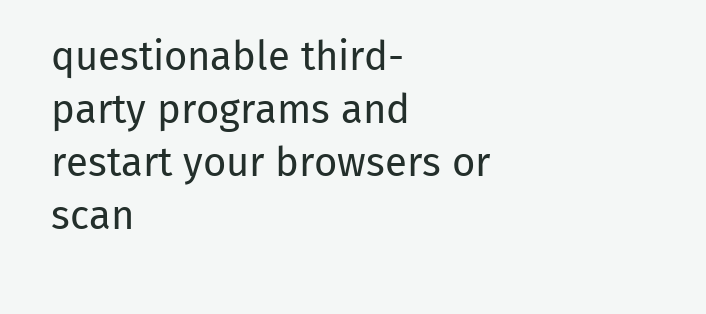questionable third-party programs and restart your browsers or scan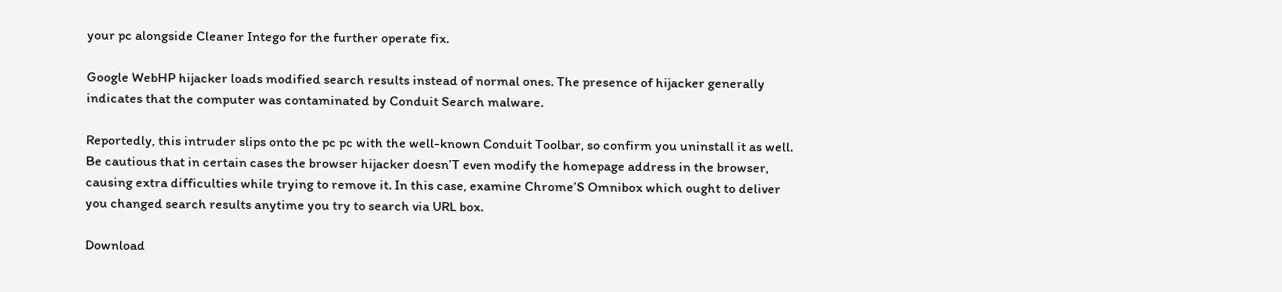your pc alongside Cleaner Intego for the further operate fix.

Google WebHP hijacker loads modified search results instead of normal ones. The presence of hijacker generally indicates that the computer was contaminated by Conduit Search malware.

Reportedly, this intruder slips onto the pc pc with the well-known Conduit Toolbar, so confirm you uninstall it as well. Be cautious that in certain cases the browser hijacker doesn’T even modify the homepage address in the browser, causing extra difficulties while trying to remove it. In this case, examine Chrome’S Omnibox which ought to deliver you changed search results anytime you try to search via URL box.

Download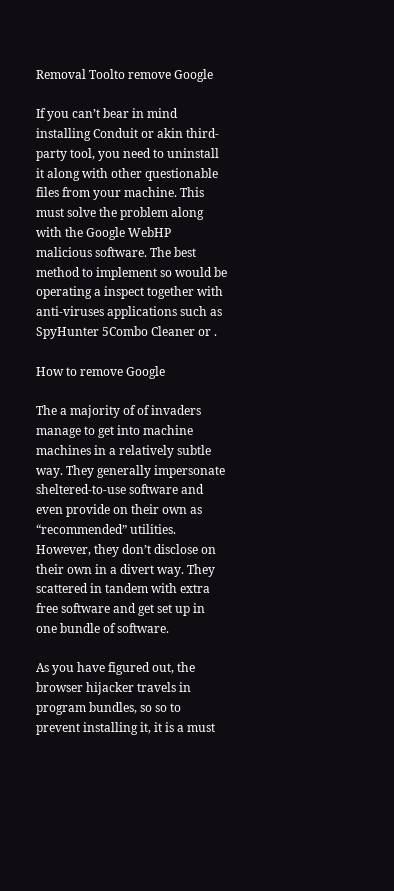Removal Toolto remove Google

If you can’t bear in mind installing Conduit or akin third-party tool, you need to uninstall it along with other questionable files from your machine. This must solve the problem along with the Google WebHP malicious software. The best method to implement so would be operating a inspect together with anti-viruses applications such as SpyHunter 5Combo Cleaner or .

How to remove Google

The a majority of of invaders manage to get into machine machines in a relatively subtle way. They generally impersonate sheltered-to-use software and even provide on their own as “recommended” utilities. However, they don’t disclose on their own in a divert way. They scattered in tandem with extra free software and get set up in one bundle of software.

As you have figured out, the browser hijacker travels in program bundles, so so to prevent installing it, it is a must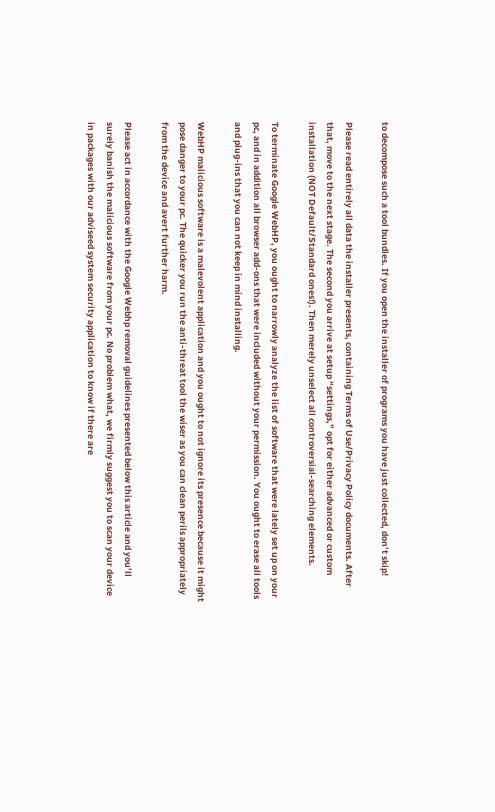to decompose such a tool bundles. If you open the installer of programs you have just collected, don’t skip!

Please read entirely all data the installer presents, containing Terms of Use/Privacy Policy documents. After that, move to the next stage. The second you arrive at setup “settings,” opt for either advanced or custom installation (NOT Default/Standard ones!). Then merely unselect all controversial-searching elements.

To terminate Google WebHP, you ought to narrowly analyze the list of software that were lately set up on your pc, and in addition all browser add-ons that were included without your permission. You ought to erase all tools and plug-ins that you can not keep in mind installing.

WebHP malicious software is a malevolent application and you ought to not ignore its presence because it might pose danger to your pc. The quicker you run the anti-threat tool the wiser as you can clean perils appropriately from the device and avert further harm.

Please act in accordance with the Google Webhp removal guidelines presented below this article and you’ll surely banish the malicious software from your pc. No problem what, we firmly suggest you to scan your device in packages with our adviseed system security application to know if there are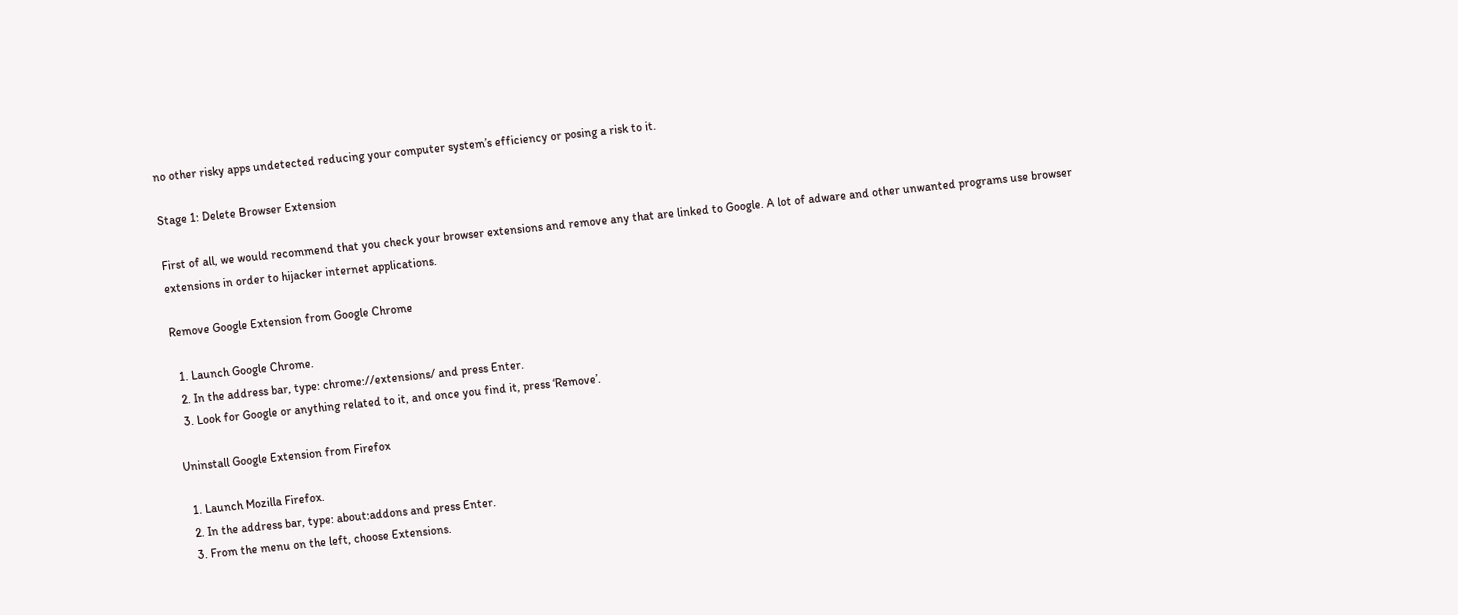no other risky apps undetected reducing your computer system’s efficiency or posing a risk to it.

Stage 1: Delete Browser Extension

First of all, we would recommend that you check your browser extensions and remove any that are linked to Google. A lot of adware and other unwanted programs use browser extensions in order to hijacker internet applications.

Remove Google Extension from Google Chrome

  1. Launch Google Chrome.
  2. In the address bar, type: chrome://extensions/ and press Enter.
  3. Look for Google or anything related to it, and once you find it, press ‘Remove’.

Uninstall Google Extension from Firefox

  1. Launch Mozilla Firefox.
  2. In the address bar, type: about:addons and press Enter.
  3. From the menu on the left, choose Extensions.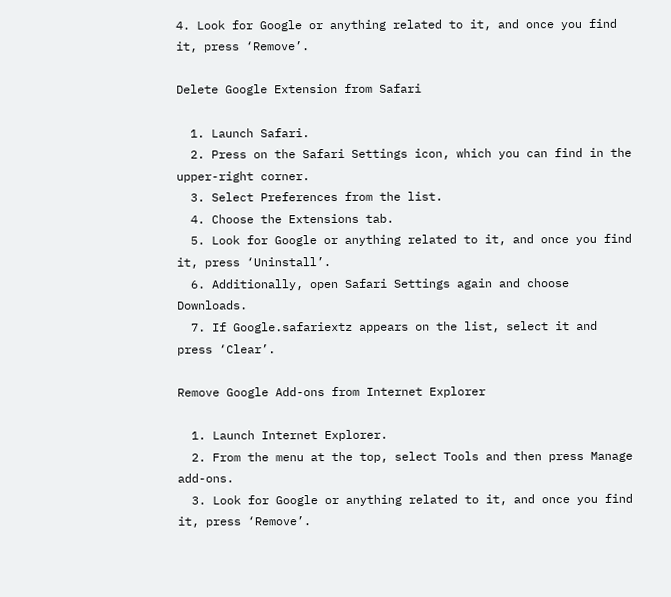4. Look for Google or anything related to it, and once you find it, press ‘Remove’.

Delete Google Extension from Safari

  1. Launch Safari.
  2. Press on the Safari Settings icon, which you can find in the upper-right corner.
  3. Select Preferences from the list.
  4. Choose the Extensions tab.
  5. Look for Google or anything related to it, and once you find it, press ‘Uninstall’.
  6. Additionally, open Safari Settings again and choose Downloads.
  7. If Google.safariextz appears on the list, select it and press ‘Clear’.

Remove Google Add-ons from Internet Explorer

  1. Launch Internet Explorer.
  2. From the menu at the top, select Tools and then press Manage add-ons.
  3. Look for Google or anything related to it, and once you find it, press ‘Remove’.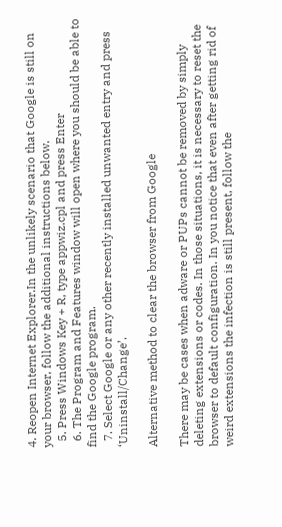4. Reopen Internet Explorer.In the unlikely scenario that Google is still on your browser, follow the additional instructions below.
  5. Press Windows Key + R, type appwiz.cpl and press Enter
  6. The Program and Features window will open where you should be able to find the Google program.
  7. Select Google or any other recently installed unwanted entry and press ‘Uninstall/Change’.

Alternative method to clear the browser from Google

There may be cases when adware or PUPs cannot be removed by simply deleting extensions or codes. In those situations, it is necessary to reset the browser to default configuration. In you notice that even after getting rid of weird extensions the infection is still present, follow the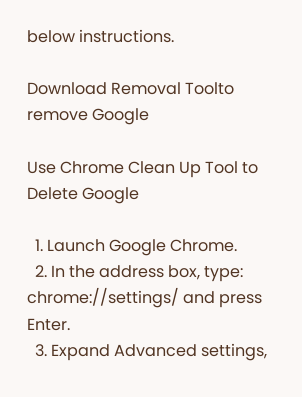below instructions.

Download Removal Toolto remove Google

Use Chrome Clean Up Tool to Delete Google

  1. Launch Google Chrome.
  2. In the address box, type: chrome://settings/ and press Enter.
  3. Expand Advanced settings,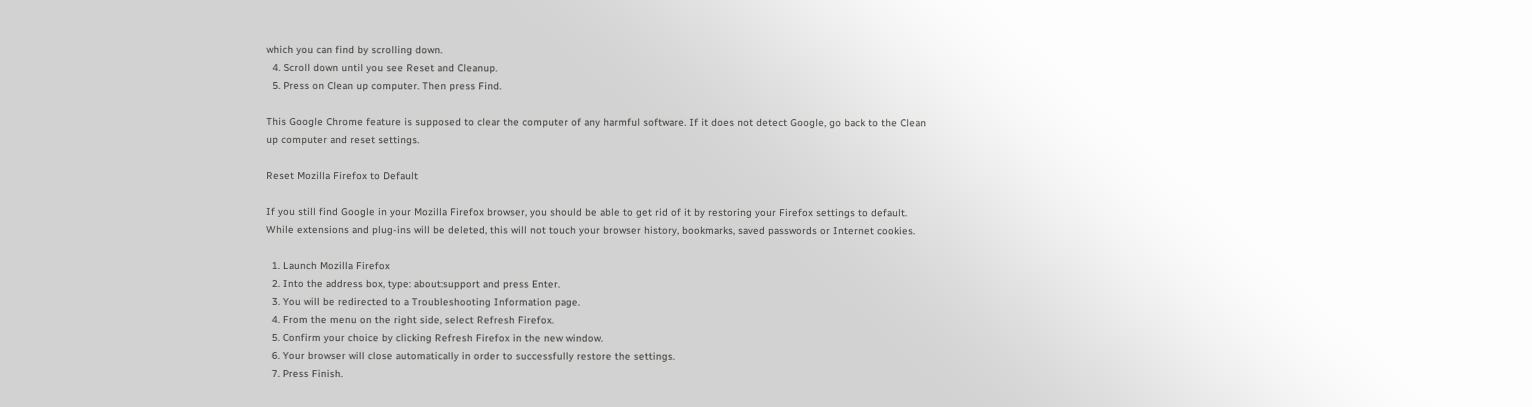which you can find by scrolling down.
  4. Scroll down until you see Reset and Cleanup.
  5. Press on Clean up computer. Then press Find.

This Google Chrome feature is supposed to clear the computer of any harmful software. If it does not detect Google, go back to the Clean up computer and reset settings.

Reset Mozilla Firefox to Default

If you still find Google in your Mozilla Firefox browser, you should be able to get rid of it by restoring your Firefox settings to default. While extensions and plug-ins will be deleted, this will not touch your browser history, bookmarks, saved passwords or Internet cookies.

  1. Launch Mozilla Firefox
  2. Into the address box, type: about:support and press Enter.
  3. You will be redirected to a Troubleshooting Information page.
  4. From the menu on the right side, select Refresh Firefox.
  5. Confirm your choice by clicking Refresh Firefox in the new window.
  6. Your browser will close automatically in order to successfully restore the settings.
  7. Press Finish.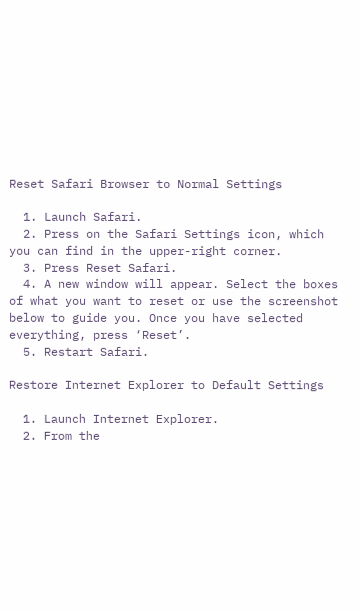Reset Safari Browser to Normal Settings

  1. Launch Safari.
  2. Press on the Safari Settings icon, which you can find in the upper-right corner.
  3. Press Reset Safari.
  4. A new window will appear. Select the boxes of what you want to reset or use the screenshot below to guide you. Once you have selected everything, press ‘Reset’.
  5. Restart Safari.

Restore Internet Explorer to Default Settings

  1. Launch Internet Explorer.
  2. From the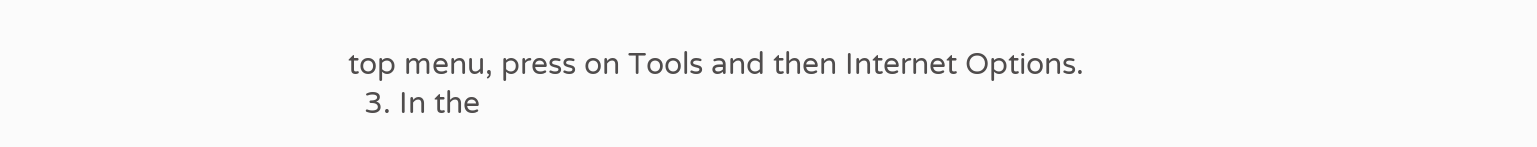top menu, press on Tools and then Internet Options.
  3. In the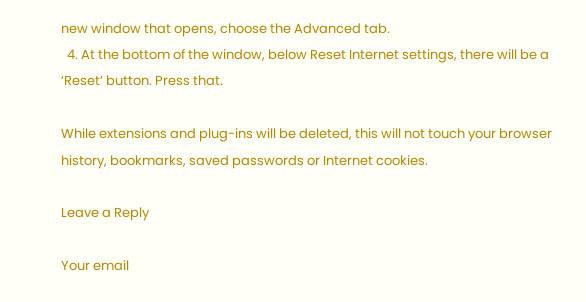new window that opens, choose the Advanced tab.
  4. At the bottom of the window, below Reset Internet settings, there will be a ‘Reset’ button. Press that.

While extensions and plug-ins will be deleted, this will not touch your browser history, bookmarks, saved passwords or Internet cookies.

Leave a Reply

Your email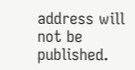address will not be published.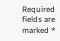Required fields are marked *